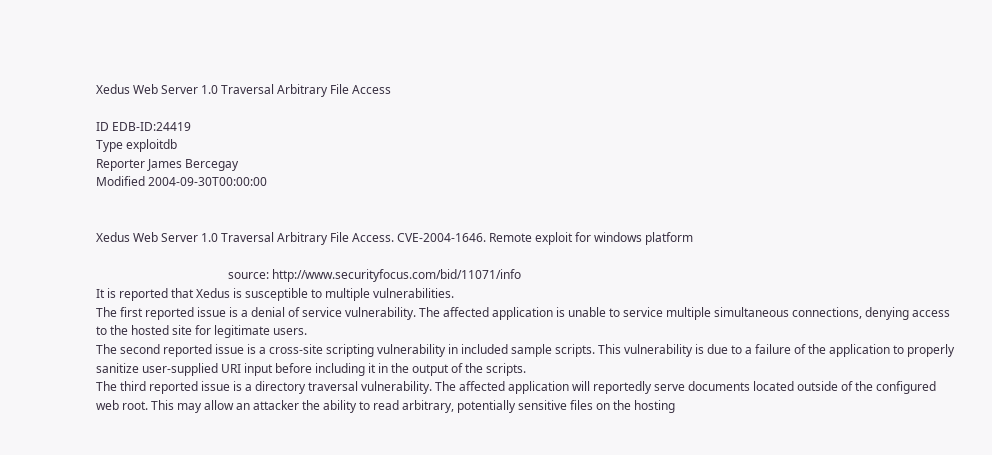Xedus Web Server 1.0 Traversal Arbitrary File Access

ID EDB-ID:24419
Type exploitdb
Reporter James Bercegay
Modified 2004-09-30T00:00:00


Xedus Web Server 1.0 Traversal Arbitrary File Access. CVE-2004-1646. Remote exploit for windows platform

                                            source: http://www.securityfocus.com/bid/11071/info
It is reported that Xedus is susceptible to multiple vulnerabilities.
The first reported issue is a denial of service vulnerability. The affected application is unable to service multiple simultaneous connections, denying access to the hosted site for legitimate users.
The second reported issue is a cross-site scripting vulnerability in included sample scripts. This vulnerability is due to a failure of the application to properly sanitize user-supplied URI input before including it in the output of the scripts.
The third reported issue is a directory traversal vulnerability. The affected application will reportedly serve documents located outside of the configured web root. This may allow an attacker the ability to read arbitrary, potentially sensitive files on the hosting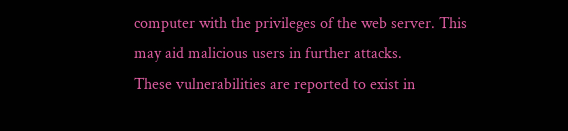computer with the privileges of the web server. This may aid malicious users in further attacks.
These vulnerabilities are reported to exist in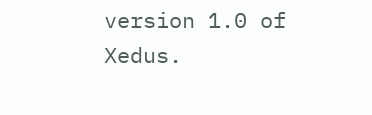version 1.0 of Xedus.